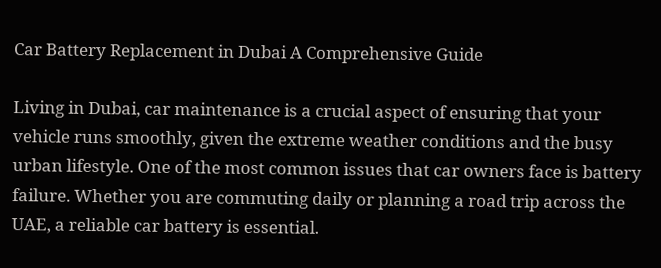Car Battery Replacement in Dubai A Comprehensive Guide

Living in Dubai, car maintenance is a crucial aspect of ensuring that your vehicle runs smoothly, given the extreme weather conditions and the busy urban lifestyle. One of the most common issues that car owners face is battery failure. Whether you are commuting daily or planning a road trip across the UAE, a reliable car battery is essential.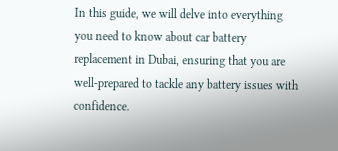In this guide, we will delve into everything you need to know about car battery replacement in Dubai, ensuring that you are well-prepared to tackle any battery issues with confidence.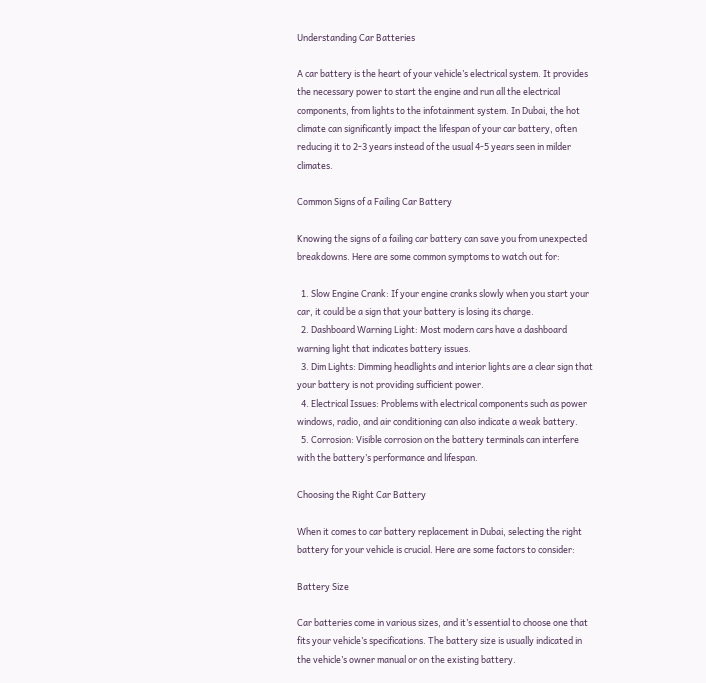Understanding Car Batteries

A car battery is the heart of your vehicle’s electrical system. It provides the necessary power to start the engine and run all the electrical components, from lights to the infotainment system. In Dubai, the hot climate can significantly impact the lifespan of your car battery, often reducing it to 2-3 years instead of the usual 4-5 years seen in milder climates.

Common Signs of a Failing Car Battery

Knowing the signs of a failing car battery can save you from unexpected breakdowns. Here are some common symptoms to watch out for:

  1. Slow Engine Crank: If your engine cranks slowly when you start your car, it could be a sign that your battery is losing its charge.
  2. Dashboard Warning Light: Most modern cars have a dashboard warning light that indicates battery issues.
  3. Dim Lights: Dimming headlights and interior lights are a clear sign that your battery is not providing sufficient power.
  4. Electrical Issues: Problems with electrical components such as power windows, radio, and air conditioning can also indicate a weak battery.
  5. Corrosion: Visible corrosion on the battery terminals can interfere with the battery’s performance and lifespan.

Choosing the Right Car Battery

When it comes to car battery replacement in Dubai, selecting the right battery for your vehicle is crucial. Here are some factors to consider:

Battery Size

Car batteries come in various sizes, and it’s essential to choose one that fits your vehicle’s specifications. The battery size is usually indicated in the vehicle’s owner manual or on the existing battery.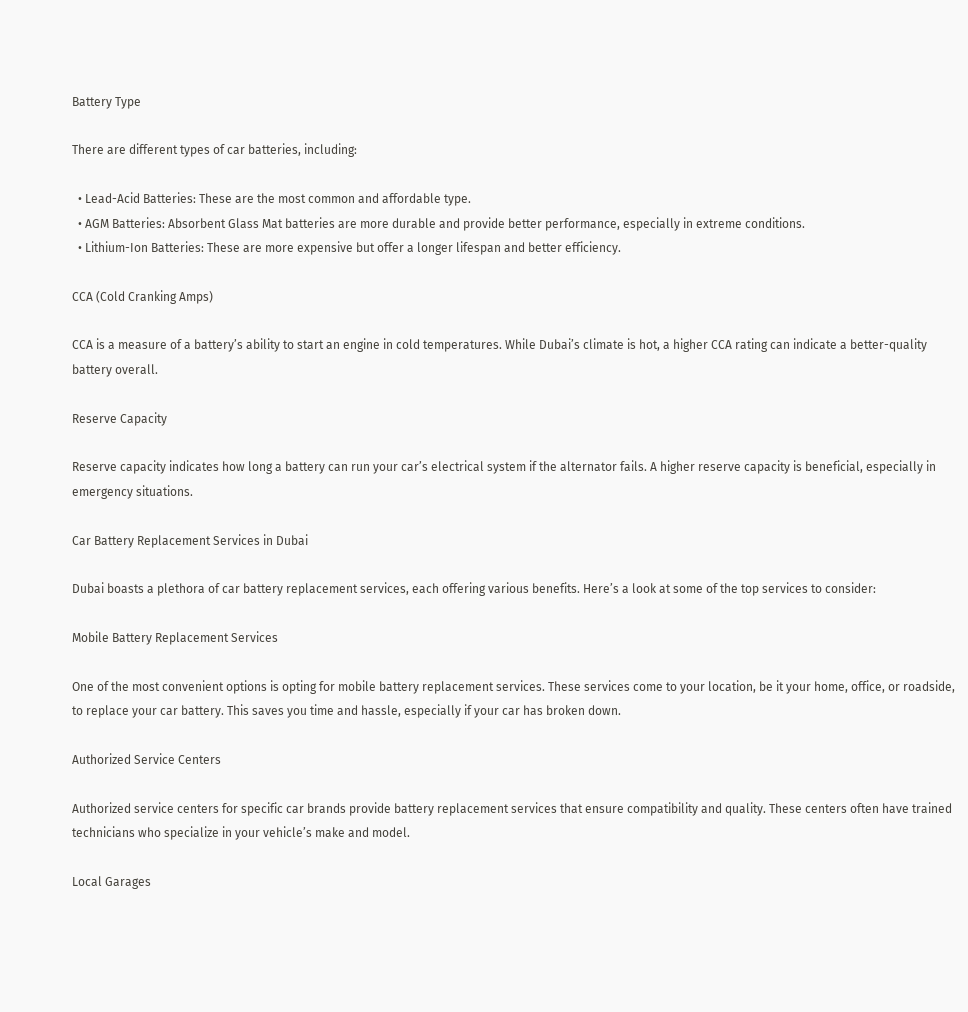Battery Type

There are different types of car batteries, including:

  • Lead-Acid Batteries: These are the most common and affordable type.
  • AGM Batteries: Absorbent Glass Mat batteries are more durable and provide better performance, especially in extreme conditions.
  • Lithium-Ion Batteries: These are more expensive but offer a longer lifespan and better efficiency.

CCA (Cold Cranking Amps)

CCA is a measure of a battery’s ability to start an engine in cold temperatures. While Dubai’s climate is hot, a higher CCA rating can indicate a better-quality battery overall.

Reserve Capacity

Reserve capacity indicates how long a battery can run your car’s electrical system if the alternator fails. A higher reserve capacity is beneficial, especially in emergency situations.

Car Battery Replacement Services in Dubai

Dubai boasts a plethora of car battery replacement services, each offering various benefits. Here’s a look at some of the top services to consider:

Mobile Battery Replacement Services

One of the most convenient options is opting for mobile battery replacement services. These services come to your location, be it your home, office, or roadside, to replace your car battery. This saves you time and hassle, especially if your car has broken down.

Authorized Service Centers

Authorized service centers for specific car brands provide battery replacement services that ensure compatibility and quality. These centers often have trained technicians who specialize in your vehicle’s make and model.

Local Garages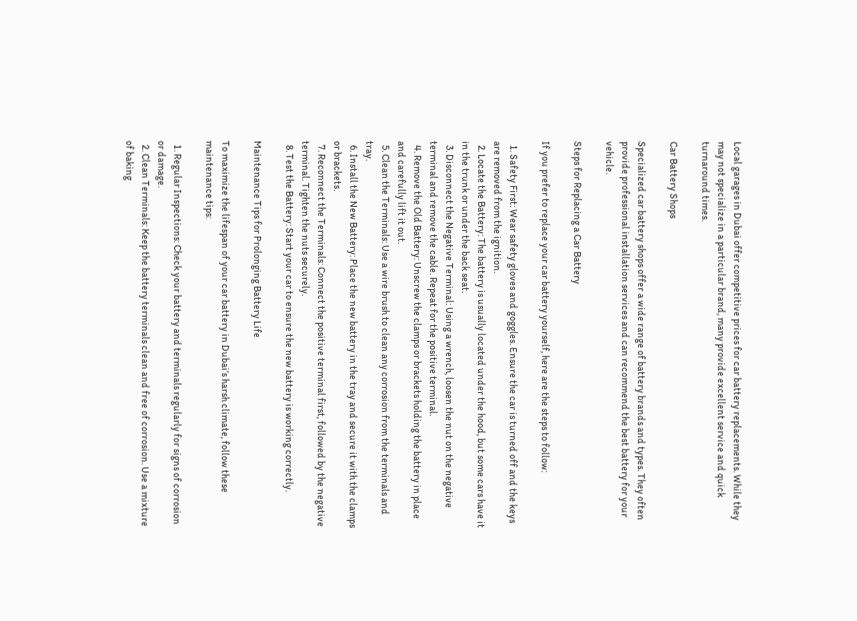Local garages in Dubai offer competitive prices for car battery replacements. While they may not specialize in a particular brand, many provide excellent service and quick turnaround times.

Car Battery Shops

Specialized car battery shops offer a wide range of battery brands and types. They often provide professional installation services and can recommend the best battery for your vehicle.

Steps for Replacing a Car Battery

If you prefer to replace your car battery yourself, here are the steps to follow:

  1. Safety First: Wear safety gloves and goggles. Ensure the car is turned off and the keys are removed from the ignition.
  2. Locate the Battery: The battery is usually located under the hood, but some cars have it in the trunk or under the back seat.
  3. Disconnect the Negative Terminal: Using a wrench, loosen the nut on the negative terminal and remove the cable. Repeat for the positive terminal.
  4. Remove the Old Battery: Unscrew the clamps or brackets holding the battery in place and carefully lift it out.
  5. Clean the Terminals: Use a wire brush to clean any corrosion from the terminals and tray.
  6. Install the New Battery: Place the new battery in the tray and secure it with the clamps or brackets.
  7. Reconnect the Terminals: Connect the positive terminal first, followed by the negative terminal. Tighten the nuts securely.
  8. Test the Battery: Start your car to ensure the new battery is working correctly.

Maintenance Tips for Prolonging Battery Life

To maximize the lifespan of your car battery in Dubai’s harsh climate, follow these maintenance tips:

  1. Regular Inspections: Check your battery and terminals regularly for signs of corrosion or damage.
  2. Clean Terminals: Keep the battery terminals clean and free of corrosion. Use a mixture of baking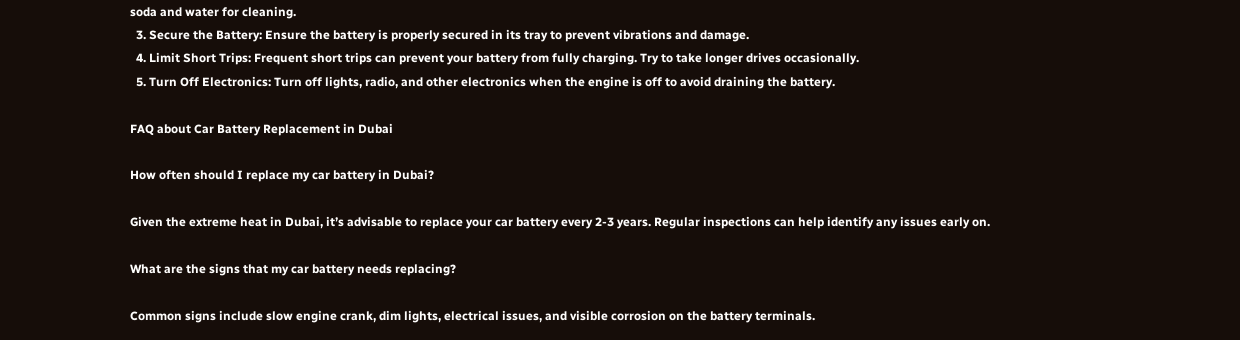soda and water for cleaning.
  3. Secure the Battery: Ensure the battery is properly secured in its tray to prevent vibrations and damage.
  4. Limit Short Trips: Frequent short trips can prevent your battery from fully charging. Try to take longer drives occasionally.
  5. Turn Off Electronics: Turn off lights, radio, and other electronics when the engine is off to avoid draining the battery.

FAQ about Car Battery Replacement in Dubai

How often should I replace my car battery in Dubai?

Given the extreme heat in Dubai, it’s advisable to replace your car battery every 2-3 years. Regular inspections can help identify any issues early on.

What are the signs that my car battery needs replacing?

Common signs include slow engine crank, dim lights, electrical issues, and visible corrosion on the battery terminals.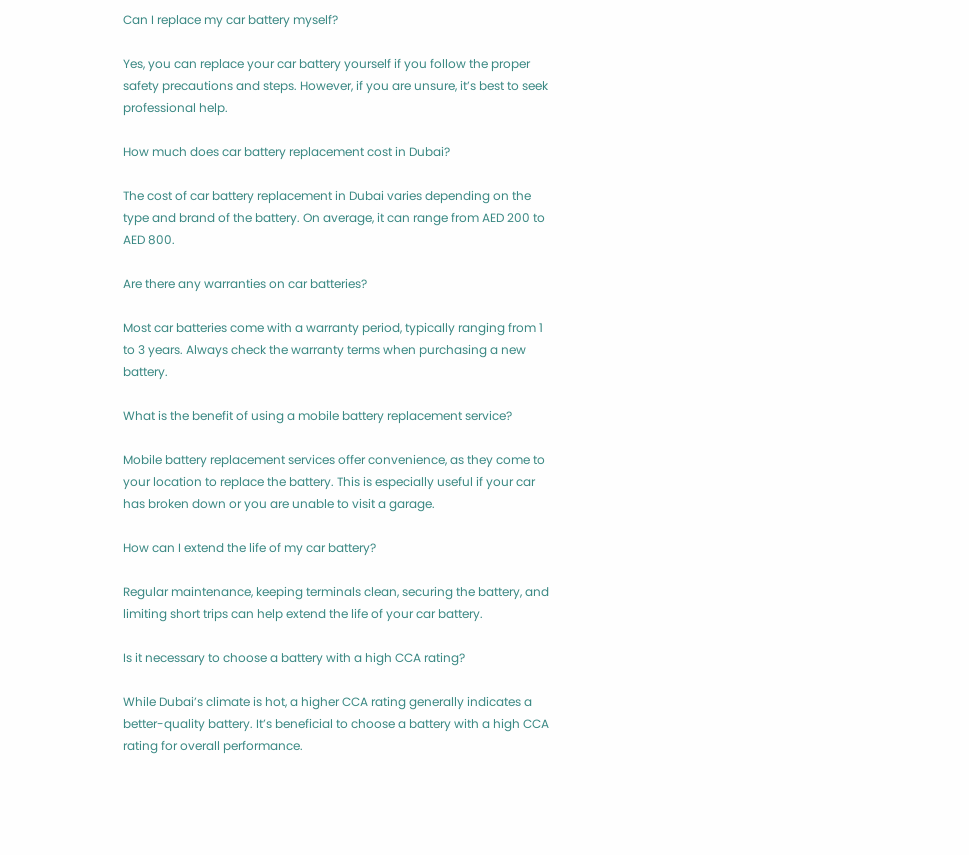Can I replace my car battery myself?

Yes, you can replace your car battery yourself if you follow the proper safety precautions and steps. However, if you are unsure, it’s best to seek professional help.

How much does car battery replacement cost in Dubai?

The cost of car battery replacement in Dubai varies depending on the type and brand of the battery. On average, it can range from AED 200 to AED 800.

Are there any warranties on car batteries?

Most car batteries come with a warranty period, typically ranging from 1 to 3 years. Always check the warranty terms when purchasing a new battery.

What is the benefit of using a mobile battery replacement service?

Mobile battery replacement services offer convenience, as they come to your location to replace the battery. This is especially useful if your car has broken down or you are unable to visit a garage.

How can I extend the life of my car battery?

Regular maintenance, keeping terminals clean, securing the battery, and limiting short trips can help extend the life of your car battery.

Is it necessary to choose a battery with a high CCA rating?

While Dubai’s climate is hot, a higher CCA rating generally indicates a better-quality battery. It’s beneficial to choose a battery with a high CCA rating for overall performance.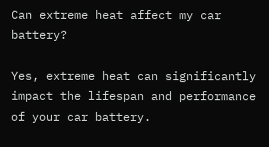Can extreme heat affect my car battery?

Yes, extreme heat can significantly impact the lifespan and performance of your car battery.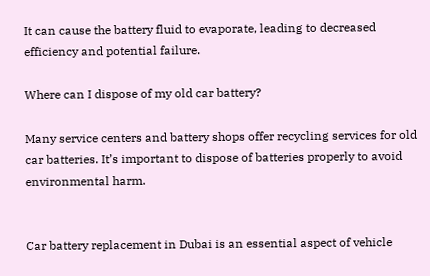It can cause the battery fluid to evaporate, leading to decreased efficiency and potential failure.

Where can I dispose of my old car battery?

Many service centers and battery shops offer recycling services for old car batteries. It’s important to dispose of batteries properly to avoid environmental harm.


Car battery replacement in Dubai is an essential aspect of vehicle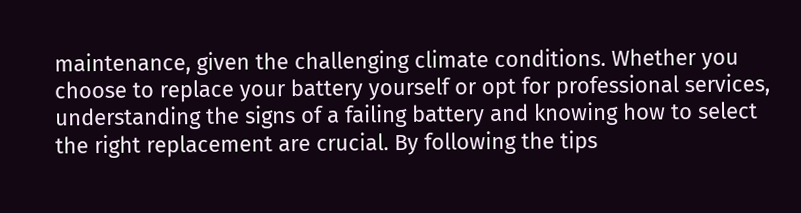maintenance, given the challenging climate conditions. Whether you choose to replace your battery yourself or opt for professional services, understanding the signs of a failing battery and knowing how to select the right replacement are crucial. By following the tips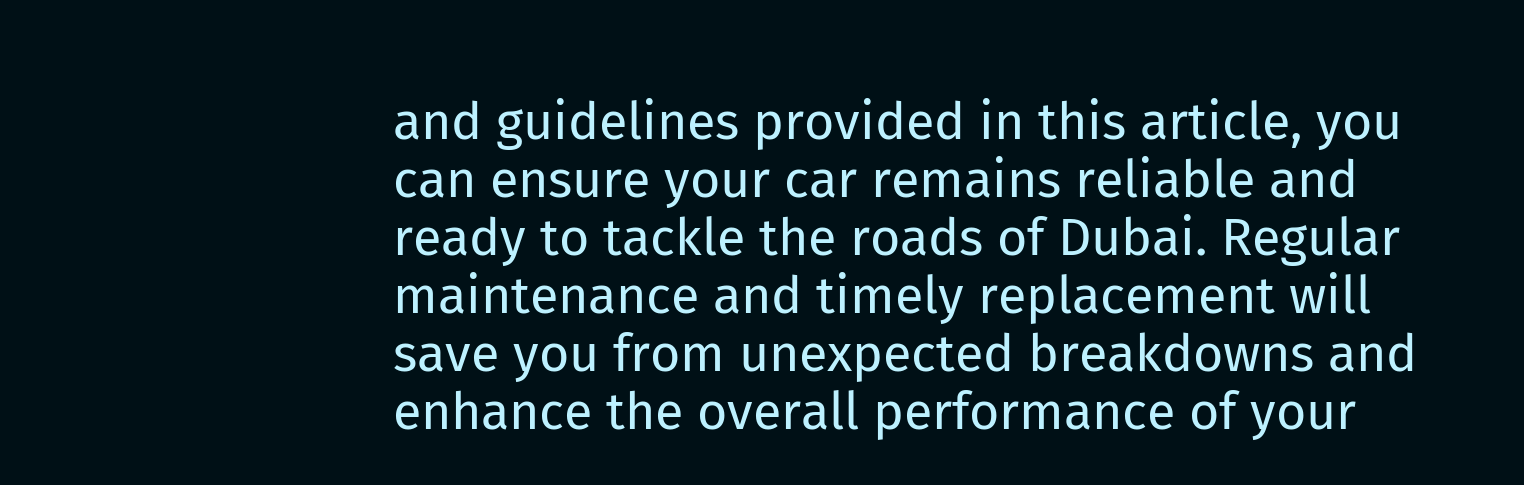and guidelines provided in this article, you can ensure your car remains reliable and ready to tackle the roads of Dubai. Regular maintenance and timely replacement will save you from unexpected breakdowns and enhance the overall performance of your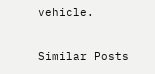vehicle.

Similar Posts